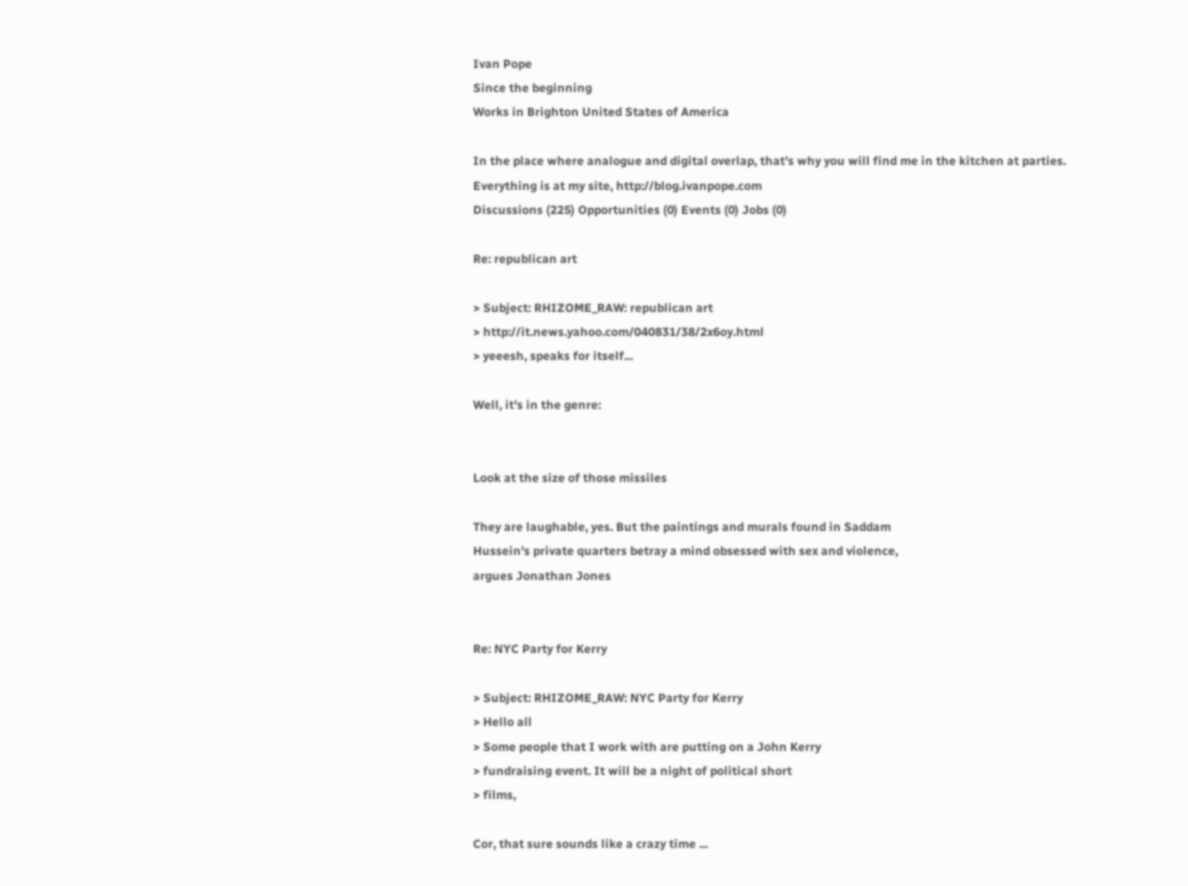Ivan Pope
Since the beginning
Works in Brighton United States of America

In the place where analogue and digital overlap, that's why you will find me in the kitchen at parties.
Everything is at my site, http://blog.ivanpope.com
Discussions (225) Opportunities (0) Events (0) Jobs (0)

Re: republican art

> Subject: RHIZOME_RAW: republican art
> http://it.news.yahoo.com/040831/38/2x6oy.html
> yeeesh, speaks for itself...

Well, it's in the genre:


Look at the size of those missiles

They are laughable, yes. But the paintings and murals found in Saddam
Hussein's private quarters betray a mind obsessed with sex and violence,
argues Jonathan Jones


Re: NYC Party for Kerry

> Subject: RHIZOME_RAW: NYC Party for Kerry
> Hello all
> Some people that I work with are putting on a John Kerry
> fundraising event. It will be a night of political short
> films,

Cor, that sure sounds like a crazy time ...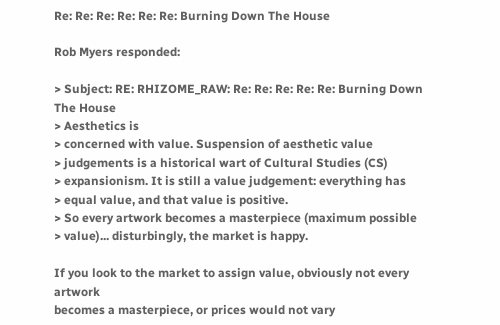Re: Re: Re: Re: Re: Re: Burning Down The House

Rob Myers responded:

> Subject: RE: RHIZOME_RAW: Re: Re: Re: Re: Re: Burning Down The House
> Aesthetics is
> concerned with value. Suspension of aesthetic value
> judgements is a historical wart of Cultural Studies (CS)
> expansionism. It is still a value judgement: everything has
> equal value, and that value is positive.
> So every artwork becomes a masterpiece (maximum possible
> value)... disturbingly, the market is happy.

If you look to the market to assign value, obviously not every artwork
becomes a masterpiece, or prices would not vary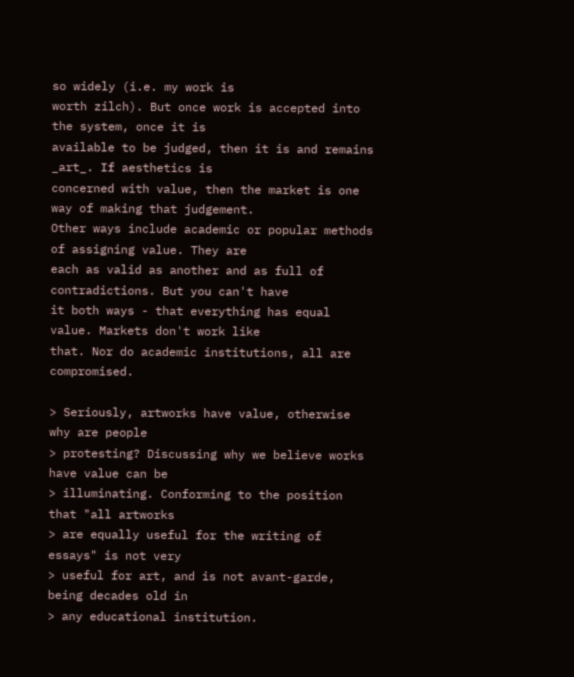so widely (i.e. my work is
worth zilch). But once work is accepted into the system, once it is
available to be judged, then it is and remains _art_. If aesthetics is
concerned with value, then the market is one way of making that judgement.
Other ways include academic or popular methods of assigning value. They are
each as valid as another and as full of contradictions. But you can't have
it both ways - that everything has equal value. Markets don't work like
that. Nor do academic institutions, all are compromised.

> Seriously, artworks have value, otherwise why are people
> protesting? Discussing why we believe works have value can be
> illuminating. Conforming to the position that "all artworks
> are equally useful for the writing of essays" is not very
> useful for art, and is not avant-garde, being decades old in
> any educational institution.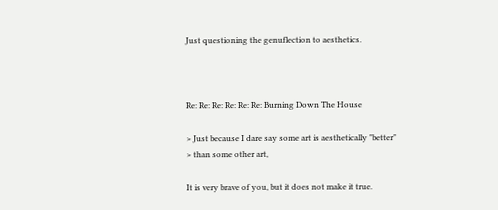Just questioning the genuflection to aesthetics.



Re: Re: Re: Re: Re: Re: Burning Down The House

> Just because I dare say some art is aesthetically "better"
> than some other art,

It is very brave of you, but it does not make it true.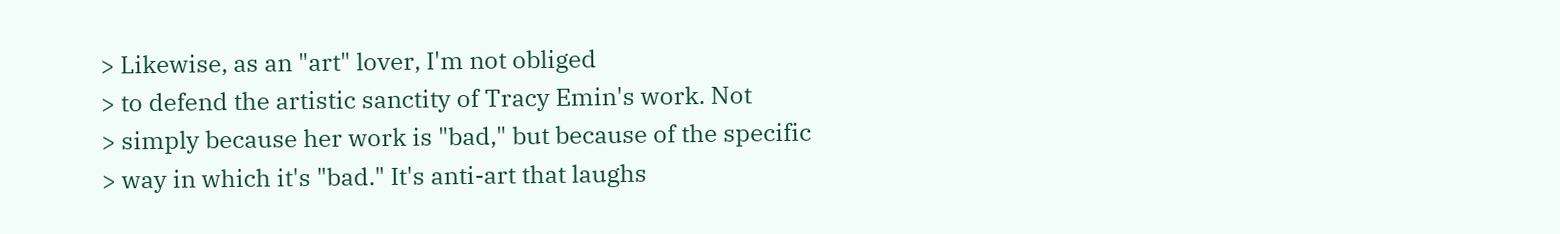> Likewise, as an "art" lover, I'm not obliged
> to defend the artistic sanctity of Tracy Emin's work. Not
> simply because her work is "bad," but because of the specific
> way in which it's "bad." It's anti-art that laughs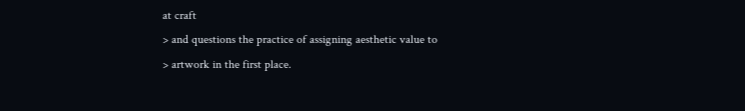at craft
> and questions the practice of assigning aesthetic value to
> artwork in the first place.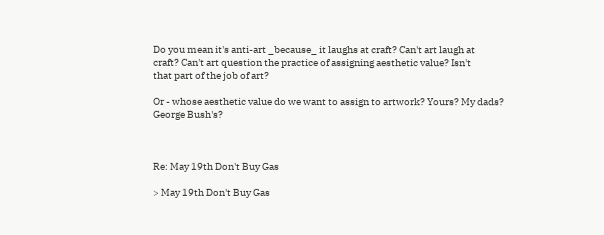Do you mean it's anti-art _because_ it laughs at craft? Can't art laugh at
craft? Can't art question the practice of assigning aesthetic value? Isn't
that part of the job of art?

Or - whose aesthetic value do we want to assign to artwork? Yours? My dads?
George Bush's?



Re: May 19th Don't Buy Gas

> May 19th Don't Buy Gas